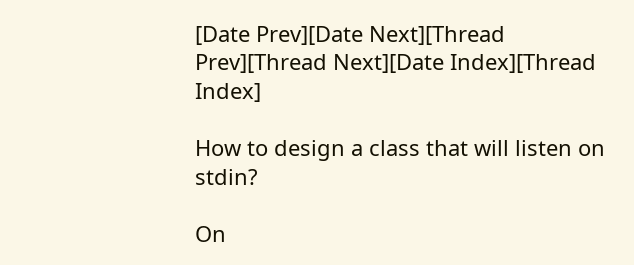[Date Prev][Date Next][Thread Prev][Thread Next][Date Index][Thread Index]

How to design a class that will listen on stdin?

On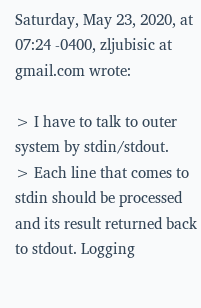Saturday, May 23, 2020, at 07:24 -0400, zljubisic at gmail.com wrote:

> I have to talk to outer system by stdin/stdout.
> Each line that comes to stdin should be processed and its result returned back to stdout. Logging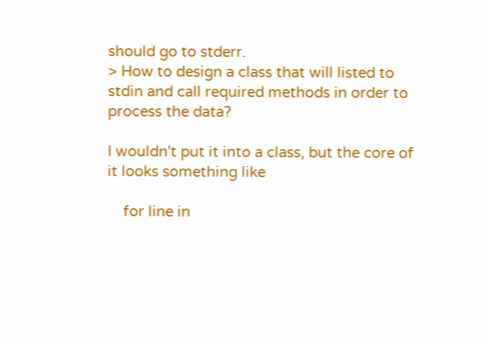should go to stderr.
> How to design a class that will listed to stdin and call required methods in order to process the data?

I wouldn't put it into a class, but the core of it looks something like

    for line in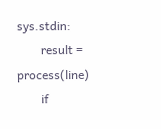sys.stdin:
        result = process(line)
        if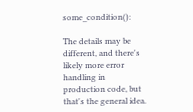some_condition():

The details may be different, and there's likely more error handling in
production code, but that's the general idea.